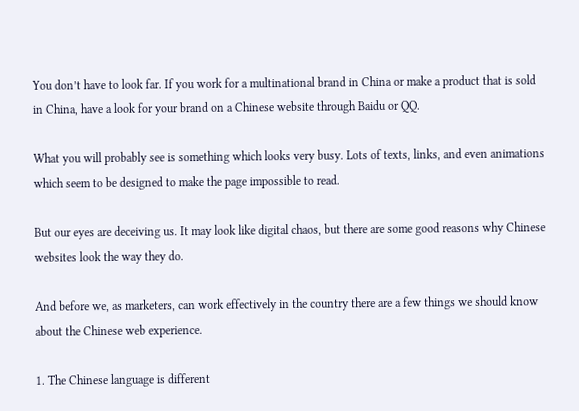You don’t have to look far. If you work for a multinational brand in China or make a product that is sold in China, have a look for your brand on a Chinese website through Baidu or QQ.

What you will probably see is something which looks very busy. Lots of texts, links, and even animations which seem to be designed to make the page impossible to read.

But our eyes are deceiving us. It may look like digital chaos, but there are some good reasons why Chinese websites look the way they do.

And before we, as marketers, can work effectively in the country there are a few things we should know about the Chinese web experience.

1. The Chinese language is different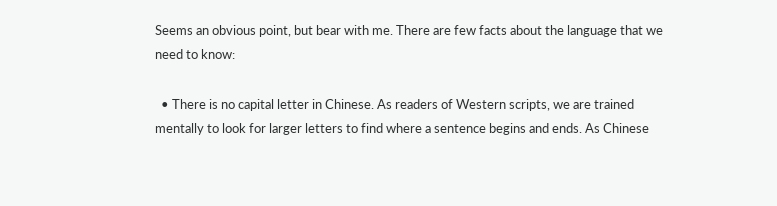Seems an obvious point, but bear with me. There are few facts about the language that we need to know:

  • There is no capital letter in Chinese. As readers of Western scripts, we are trained mentally to look for larger letters to find where a sentence begins and ends. As Chinese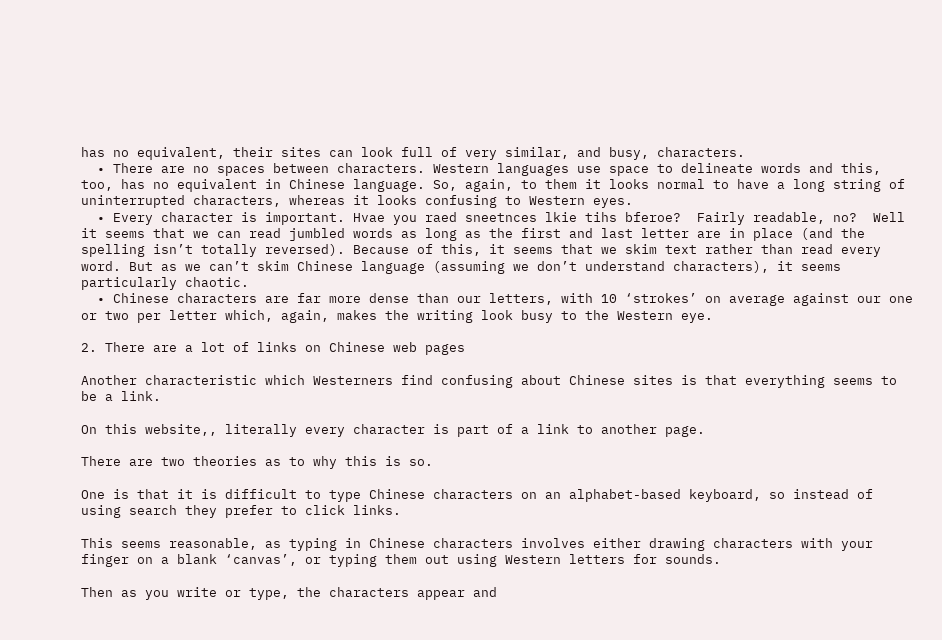has no equivalent, their sites can look full of very similar, and busy, characters.
  • There are no spaces between characters. Western languages use space to delineate words and this, too, has no equivalent in Chinese language. So, again, to them it looks normal to have a long string of uninterrupted characters, whereas it looks confusing to Western eyes.
  • Every character is important. Hvae you raed sneetnces lkie tihs bferoe?  Fairly readable, no?  Well it seems that we can read jumbled words as long as the first and last letter are in place (and the spelling isn’t totally reversed). Because of this, it seems that we skim text rather than read every word. But as we can’t skim Chinese language (assuming we don’t understand characters), it seems particularly chaotic.
  • Chinese characters are far more dense than our letters, with 10 ‘strokes’ on average against our one or two per letter which, again, makes the writing look busy to the Western eye.

2. There are a lot of links on Chinese web pages

Another characteristic which Westerners find confusing about Chinese sites is that everything seems to be a link.

On this website,, literally every character is part of a link to another page.

There are two theories as to why this is so.

One is that it is difficult to type Chinese characters on an alphabet-based keyboard, so instead of using search they prefer to click links.

This seems reasonable, as typing in Chinese characters involves either drawing characters with your finger on a blank ‘canvas’, or typing them out using Western letters for sounds.

Then as you write or type, the characters appear and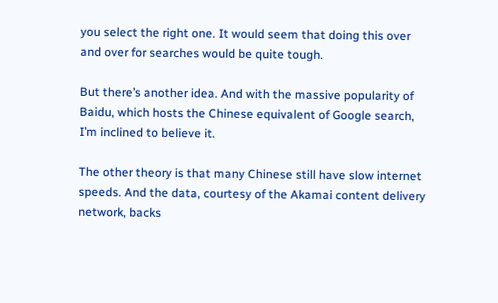you select the right one. It would seem that doing this over and over for searches would be quite tough.

But there’s another idea. And with the massive popularity of Baidu, which hosts the Chinese equivalent of Google search, I’m inclined to believe it.

The other theory is that many Chinese still have slow internet speeds. And the data, courtesy of the Akamai content delivery network, backs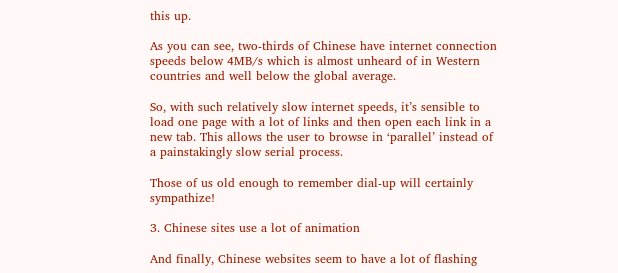this up.

As you can see, two-thirds of Chinese have internet connection speeds below 4MB/s which is almost unheard of in Western countries and well below the global average.

So, with such relatively slow internet speeds, it’s sensible to load one page with a lot of links and then open each link in a new tab. This allows the user to browse in ‘parallel’ instead of a painstakingly slow serial process.

Those of us old enough to remember dial-up will certainly sympathize!

3. Chinese sites use a lot of animation

And finally, Chinese websites seem to have a lot of flashing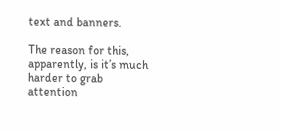text and banners.

The reason for this, apparently, is it’s much harder to grab attention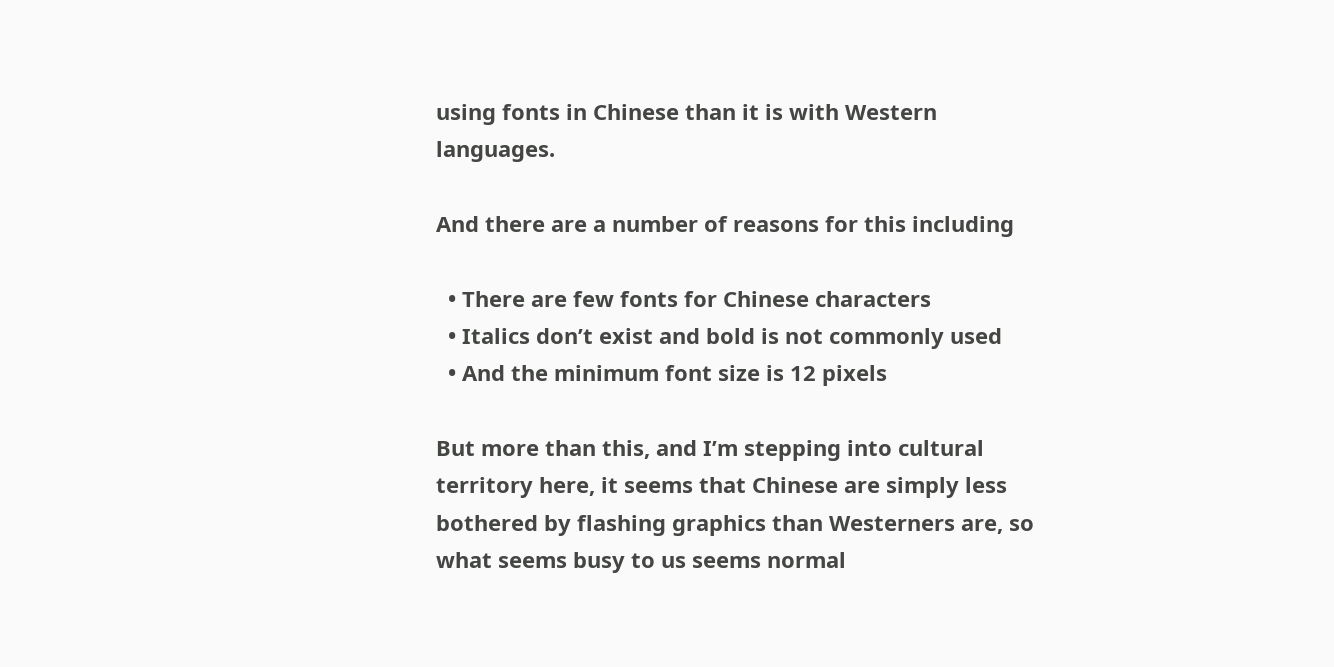using fonts in Chinese than it is with Western languages.

And there are a number of reasons for this including

  • There are few fonts for Chinese characters
  • Italics don’t exist and bold is not commonly used
  • And the minimum font size is 12 pixels

But more than this, and I’m stepping into cultural territory here, it seems that Chinese are simply less bothered by flashing graphics than Westerners are, so what seems busy to us seems normal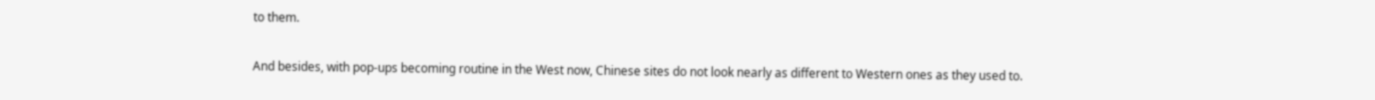to them.

And besides, with pop-ups becoming routine in the West now, Chinese sites do not look nearly as different to Western ones as they used to.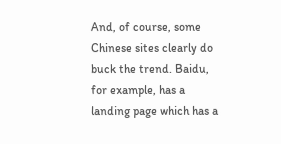And, of course, some Chinese sites clearly do buck the trend. Baidu, for example, has a landing page which has a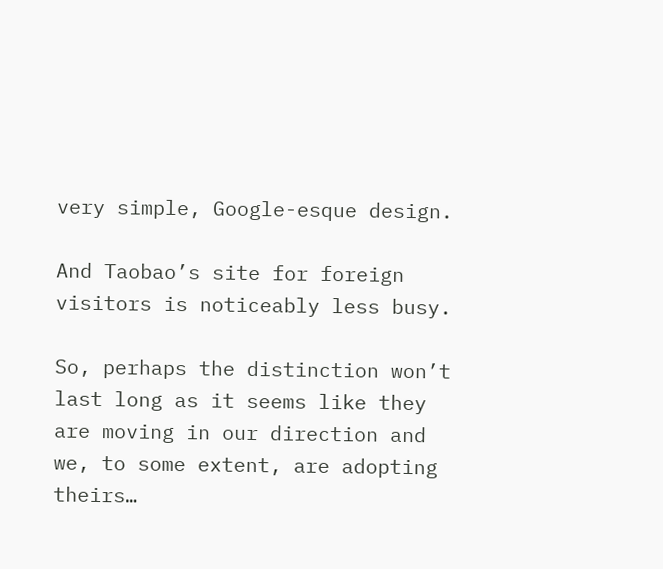very simple, Google-esque design.

And Taobao’s site for foreign visitors is noticeably less busy.

So, perhaps the distinction won’t last long as it seems like they are moving in our direction and we, to some extent, are adopting theirs…